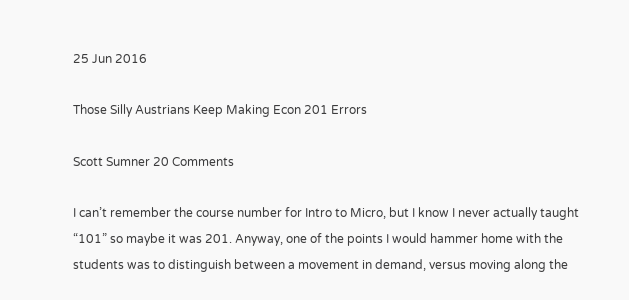25 Jun 2016

Those Silly Austrians Keep Making Econ 201 Errors

Scott Sumner 20 Comments

I can’t remember the course number for Intro to Micro, but I know I never actually taught “101” so maybe it was 201. Anyway, one of the points I would hammer home with the students was to distinguish between a movement in demand, versus moving along the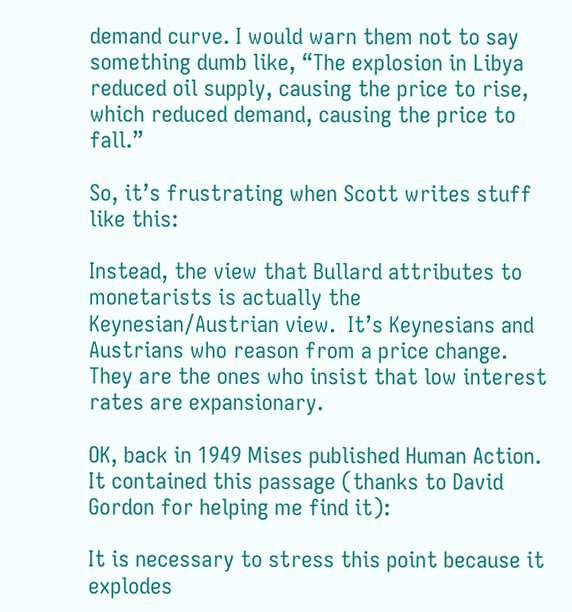demand curve. I would warn them not to say something dumb like, “The explosion in Libya reduced oil supply, causing the price to rise, which reduced demand, causing the price to fall.”

So, it’s frustrating when Scott writes stuff like this:

Instead, the view that Bullard attributes to monetarists is actually the Keynesian/Austrian view.  It’s Keynesians and Austrians who reason from a price change.  They are the ones who insist that low interest rates are expansionary.

OK, back in 1949 Mises published Human Action. It contained this passage (thanks to David Gordon for helping me find it):

It is necessary to stress this point because it explodes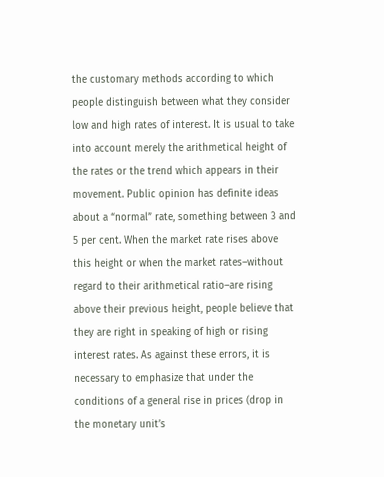the customary methods according to which people distinguish between what they consider low and high rates of interest. It is usual to take into account merely the arithmetical height of the rates or the trend which appears in their movement. Public opinion has definite ideas about a “normal” rate, something between 3 and 5 per cent. When the market rate rises above this height or when the market rates–without regard to their arithmetical ratio–are rising above their previous height, people believe that they are right in speaking of high or rising interest rates. As against these errors, it is necessary to emphasize that under the conditions of a general rise in prices (drop in the monetary unit’s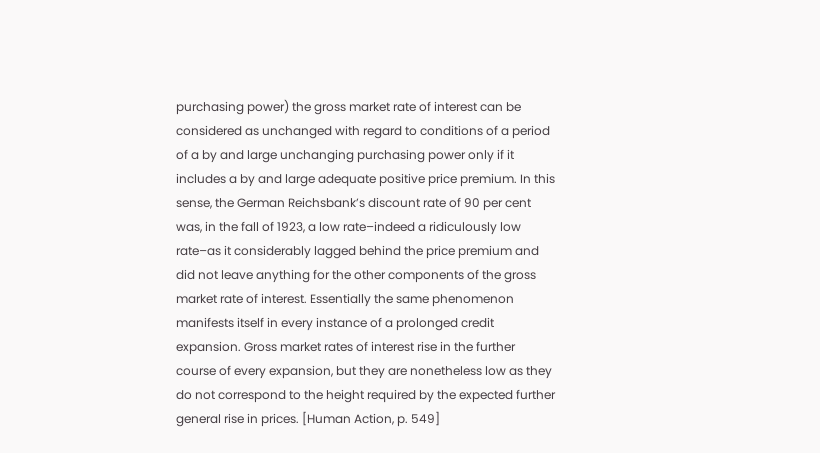purchasing power) the gross market rate of interest can be considered as unchanged with regard to conditions of a period of a by and large unchanging purchasing power only if it includes a by and large adequate positive price premium. In this sense, the German Reichsbank’s discount rate of 90 per cent was, in the fall of 1923, a low rate–indeed a ridiculously low rate–as it considerably lagged behind the price premium and did not leave anything for the other components of the gross market rate of interest. Essentially the same phenomenon manifests itself in every instance of a prolonged credit expansion. Gross market rates of interest rise in the further course of every expansion, but they are nonetheless low as they do not correspond to the height required by the expected further general rise in prices. [Human Action, p. 549]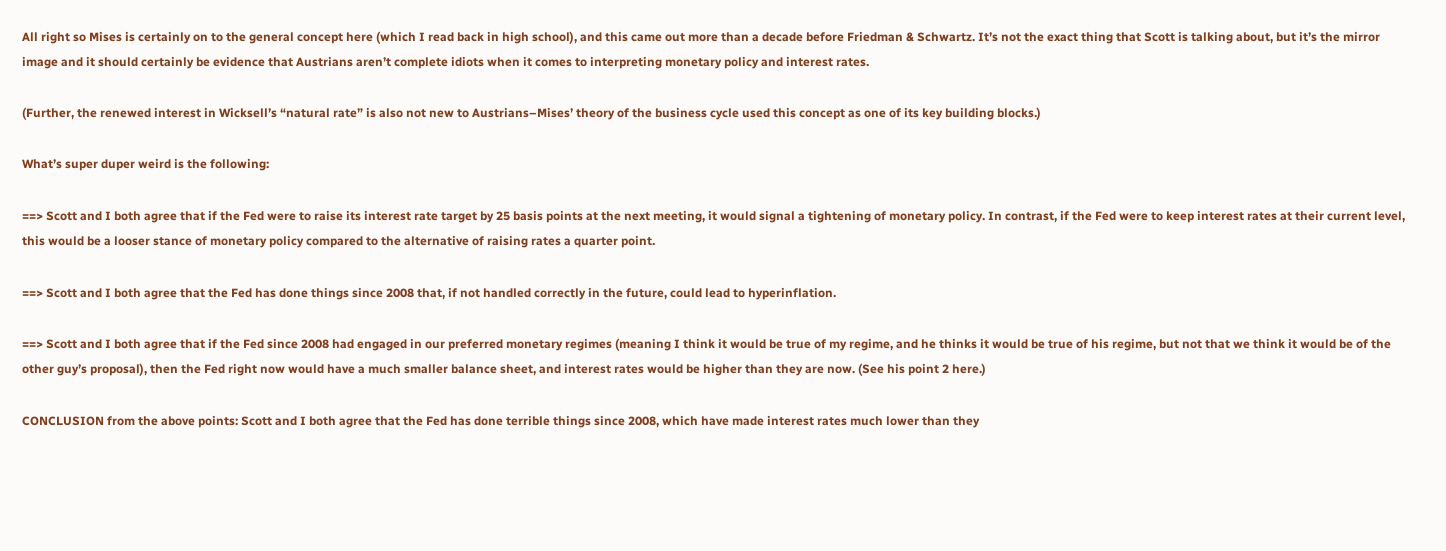All right so Mises is certainly on to the general concept here (which I read back in high school), and this came out more than a decade before Friedman & Schwartz. It’s not the exact thing that Scott is talking about, but it’s the mirror image and it should certainly be evidence that Austrians aren’t complete idiots when it comes to interpreting monetary policy and interest rates.

(Further, the renewed interest in Wicksell’s “natural rate” is also not new to Austrians–Mises’ theory of the business cycle used this concept as one of its key building blocks.)

What’s super duper weird is the following:

==> Scott and I both agree that if the Fed were to raise its interest rate target by 25 basis points at the next meeting, it would signal a tightening of monetary policy. In contrast, if the Fed were to keep interest rates at their current level, this would be a looser stance of monetary policy compared to the alternative of raising rates a quarter point.

==> Scott and I both agree that the Fed has done things since 2008 that, if not handled correctly in the future, could lead to hyperinflation.

==> Scott and I both agree that if the Fed since 2008 had engaged in our preferred monetary regimes (meaning I think it would be true of my regime, and he thinks it would be true of his regime, but not that we think it would be of the other guy’s proposal), then the Fed right now would have a much smaller balance sheet, and interest rates would be higher than they are now. (See his point 2 here.)

CONCLUSION from the above points: Scott and I both agree that the Fed has done terrible things since 2008, which have made interest rates much lower than they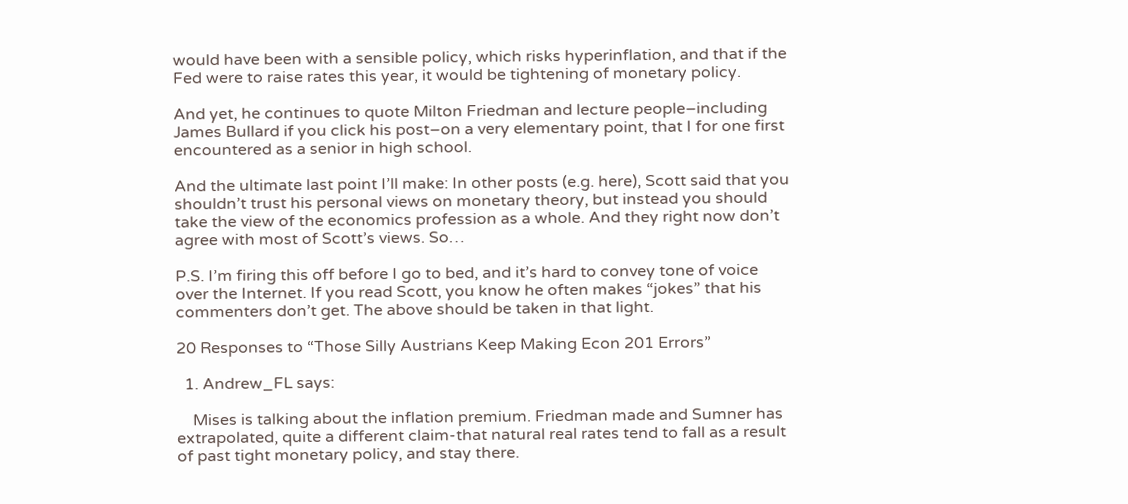would have been with a sensible policy, which risks hyperinflation, and that if the Fed were to raise rates this year, it would be tightening of monetary policy.

And yet, he continues to quote Milton Friedman and lecture people–including James Bullard if you click his post–on a very elementary point, that I for one first encountered as a senior in high school.

And the ultimate last point I’ll make: In other posts (e.g. here), Scott said that you shouldn’t trust his personal views on monetary theory, but instead you should take the view of the economics profession as a whole. And they right now don’t agree with most of Scott’s views. So…

P.S. I’m firing this off before I go to bed, and it’s hard to convey tone of voice over the Internet. If you read Scott, you know he often makes “jokes” that his commenters don’t get. The above should be taken in that light.

20 Responses to “Those Silly Austrians Keep Making Econ 201 Errors”

  1. Andrew_FL says:

    Mises is talking about the inflation premium. Friedman made and Sumner has extrapolated, quite a different claim-that natural real rates tend to fall as a result of past tight monetary policy, and stay there.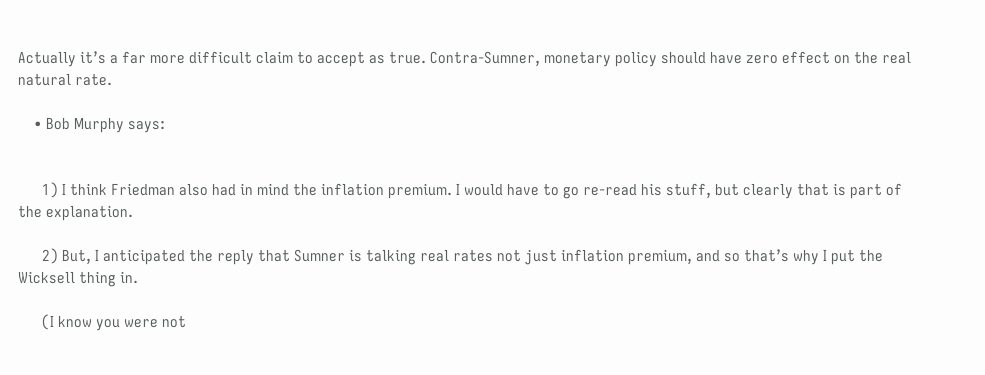Actually it’s a far more difficult claim to accept as true. Contra-Sumner, monetary policy should have zero effect on the real natural rate.

    • Bob Murphy says:


      1) I think Friedman also had in mind the inflation premium. I would have to go re-read his stuff, but clearly that is part of the explanation.

      2) But, I anticipated the reply that Sumner is talking real rates not just inflation premium, and so that’s why I put the Wicksell thing in.

      (I know you were not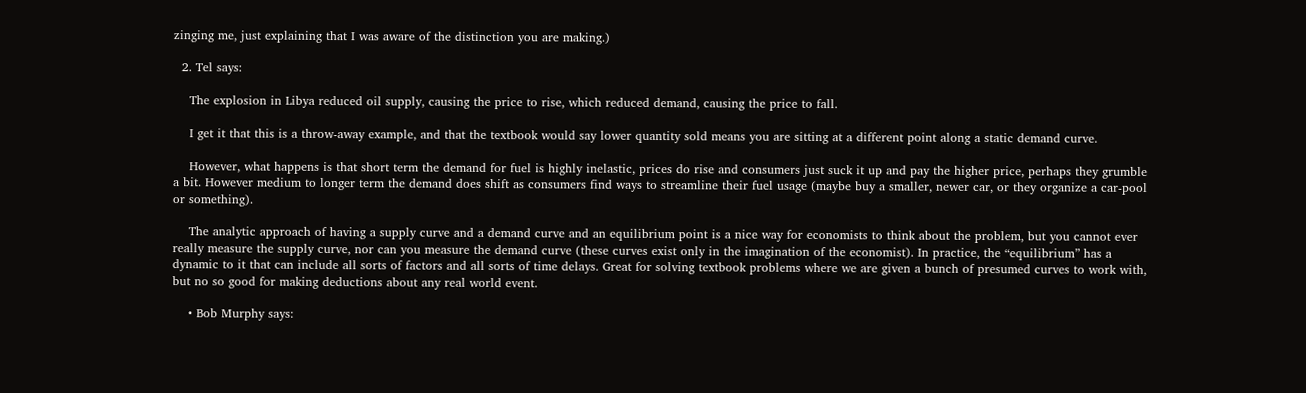zinging me, just explaining that I was aware of the distinction you are making.)

  2. Tel says:

    The explosion in Libya reduced oil supply, causing the price to rise, which reduced demand, causing the price to fall.

    I get it that this is a throw-away example, and that the textbook would say lower quantity sold means you are sitting at a different point along a static demand curve.

    However, what happens is that short term the demand for fuel is highly inelastic, prices do rise and consumers just suck it up and pay the higher price, perhaps they grumble a bit. However medium to longer term the demand does shift as consumers find ways to streamline their fuel usage (maybe buy a smaller, newer car, or they organize a car-pool or something).

    The analytic approach of having a supply curve and a demand curve and an equilibrium point is a nice way for economists to think about the problem, but you cannot ever really measure the supply curve, nor can you measure the demand curve (these curves exist only in the imagination of the economist). In practice, the “equilibrium” has a dynamic to it that can include all sorts of factors and all sorts of time delays. Great for solving textbook problems where we are given a bunch of presumed curves to work with, but no so good for making deductions about any real world event.

    • Bob Murphy says: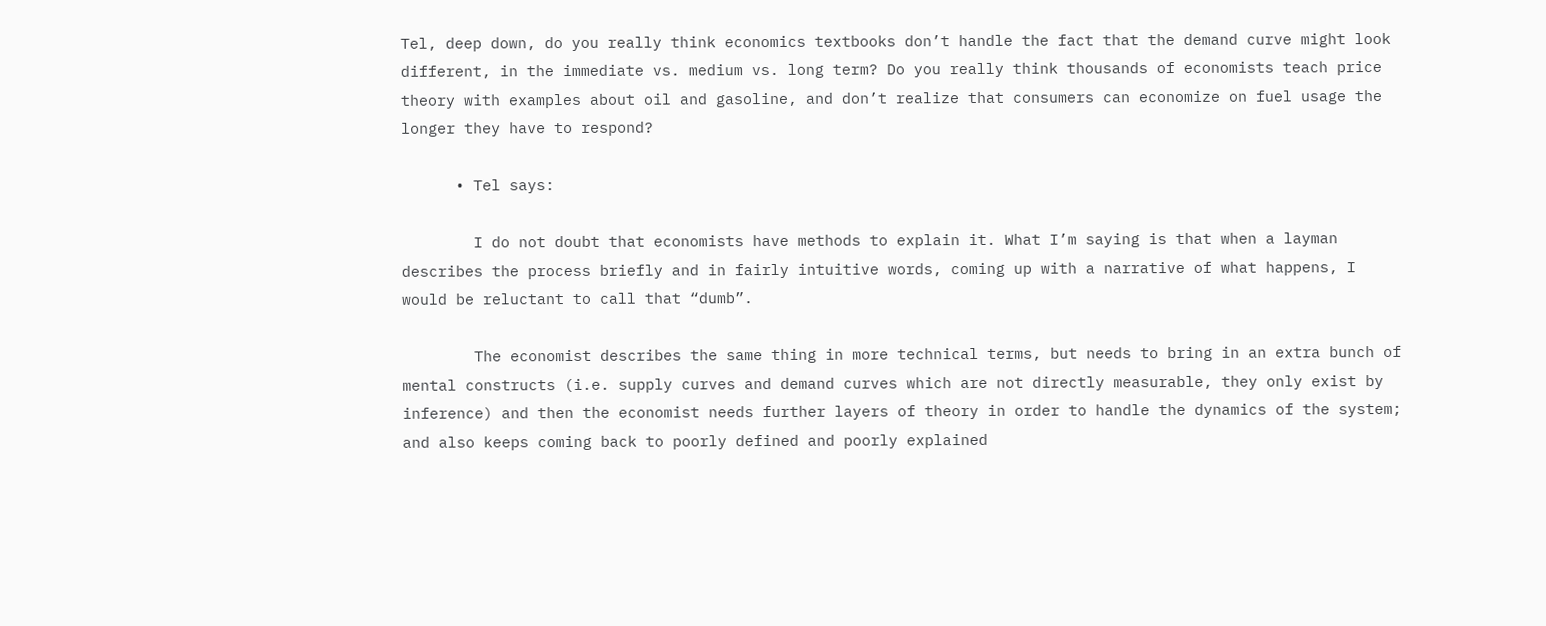Tel, deep down, do you really think economics textbooks don’t handle the fact that the demand curve might look different, in the immediate vs. medium vs. long term? Do you really think thousands of economists teach price theory with examples about oil and gasoline, and don’t realize that consumers can economize on fuel usage the longer they have to respond?

      • Tel says:

        I do not doubt that economists have methods to explain it. What I’m saying is that when a layman describes the process briefly and in fairly intuitive words, coming up with a narrative of what happens, I would be reluctant to call that “dumb”.

        The economist describes the same thing in more technical terms, but needs to bring in an extra bunch of mental constructs (i.e. supply curves and demand curves which are not directly measurable, they only exist by inference) and then the economist needs further layers of theory in order to handle the dynamics of the system; and also keeps coming back to poorly defined and poorly explained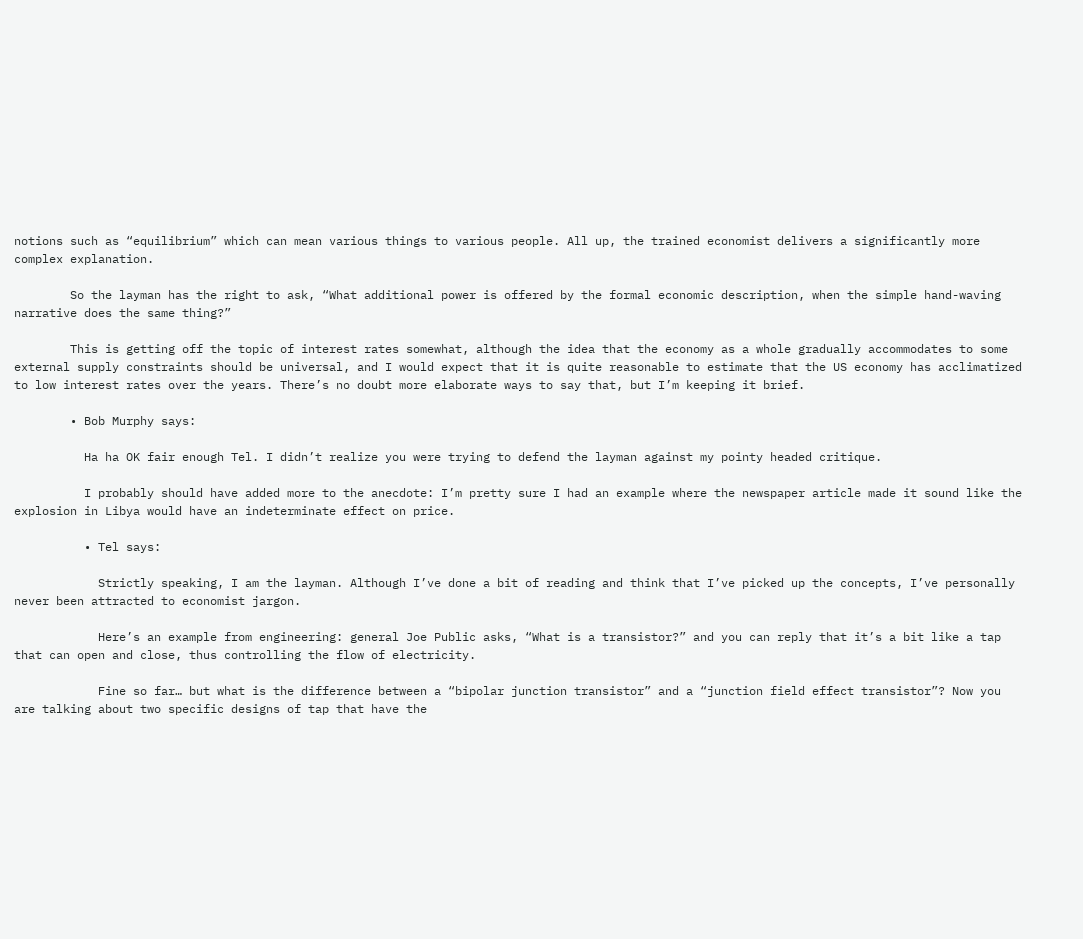notions such as “equilibrium” which can mean various things to various people. All up, the trained economist delivers a significantly more complex explanation.

        So the layman has the right to ask, “What additional power is offered by the formal economic description, when the simple hand-waving narrative does the same thing?”

        This is getting off the topic of interest rates somewhat, although the idea that the economy as a whole gradually accommodates to some external supply constraints should be universal, and I would expect that it is quite reasonable to estimate that the US economy has acclimatized to low interest rates over the years. There’s no doubt more elaborate ways to say that, but I’m keeping it brief.

        • Bob Murphy says:

          Ha ha OK fair enough Tel. I didn’t realize you were trying to defend the layman against my pointy headed critique.

          I probably should have added more to the anecdote: I’m pretty sure I had an example where the newspaper article made it sound like the explosion in Libya would have an indeterminate effect on price.

          • Tel says:

            Strictly speaking, I am the layman. Although I’ve done a bit of reading and think that I’ve picked up the concepts, I’ve personally never been attracted to economist jargon.

            Here’s an example from engineering: general Joe Public asks, “What is a transistor?” and you can reply that it’s a bit like a tap that can open and close, thus controlling the flow of electricity.

            Fine so far… but what is the difference between a “bipolar junction transistor” and a “junction field effect transistor”? Now you are talking about two specific designs of tap that have the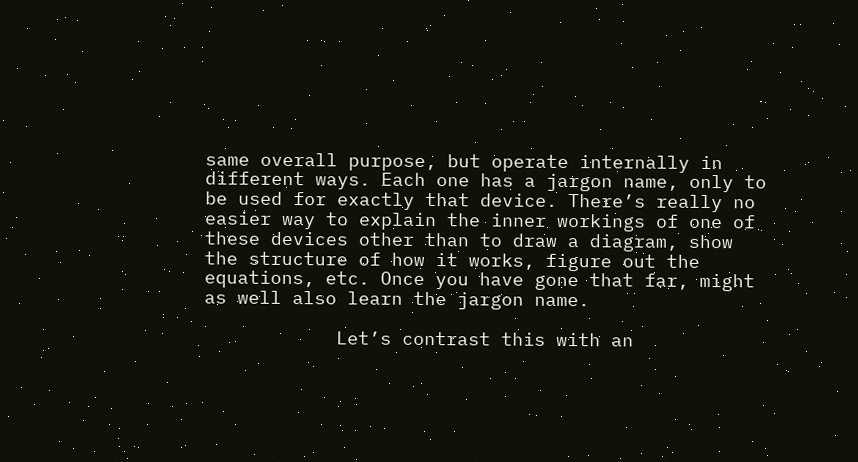same overall purpose, but operate internally in different ways. Each one has a jargon name, only to be used for exactly that device. There’s really no easier way to explain the inner workings of one of these devices other than to draw a diagram, show the structure of how it works, figure out the equations, etc. Once you have gone that far, might as well also learn the jargon name.

            Let’s contrast this with an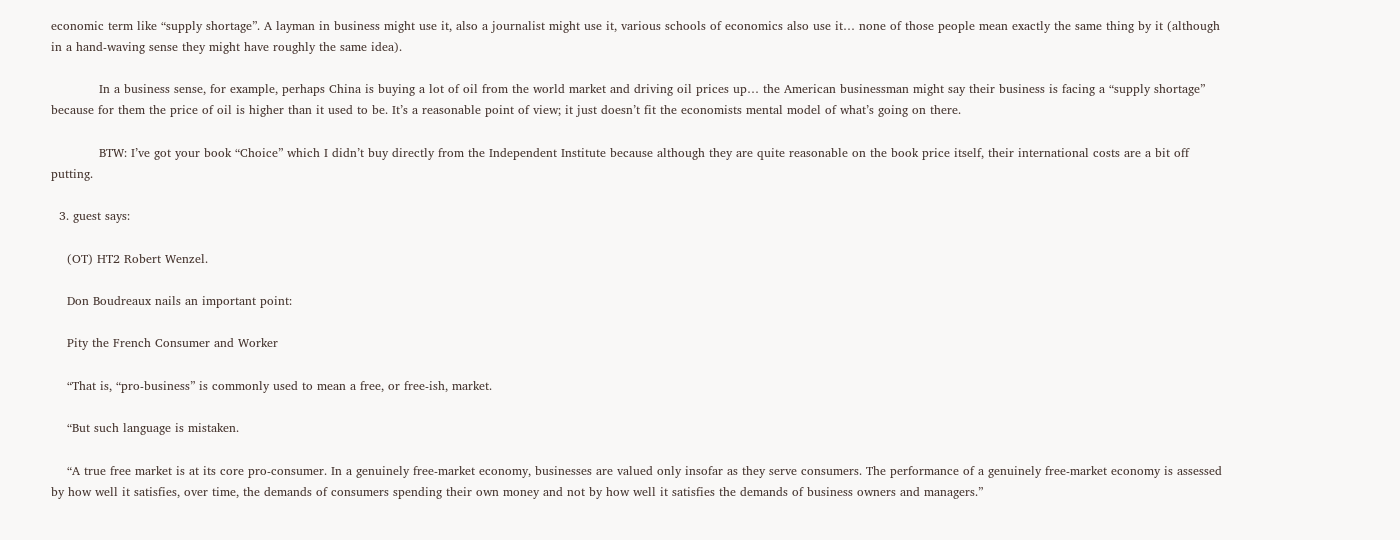economic term like “supply shortage”. A layman in business might use it, also a journalist might use it, various schools of economics also use it… none of those people mean exactly the same thing by it (although in a hand-waving sense they might have roughly the same idea).

            In a business sense, for example, perhaps China is buying a lot of oil from the world market and driving oil prices up… the American businessman might say their business is facing a “supply shortage” because for them the price of oil is higher than it used to be. It’s a reasonable point of view; it just doesn’t fit the economists mental model of what’s going on there.

            BTW: I’ve got your book “Choice” which I didn’t buy directly from the Independent Institute because although they are quite reasonable on the book price itself, their international costs are a bit off putting.

  3. guest says:

    (OT) HT2 Robert Wenzel.

    Don Boudreaux nails an important point:

    Pity the French Consumer and Worker

    “That is, “pro-business” is commonly used to mean a free, or free-ish, market.

    “But such language is mistaken.

    “A true free market is at its core pro-consumer. In a genuinely free-market economy, businesses are valued only insofar as they serve consumers. The performance of a genuinely free-market economy is assessed by how well it satisfies, over time, the demands of consumers spending their own money and not by how well it satisfies the demands of business owners and managers.”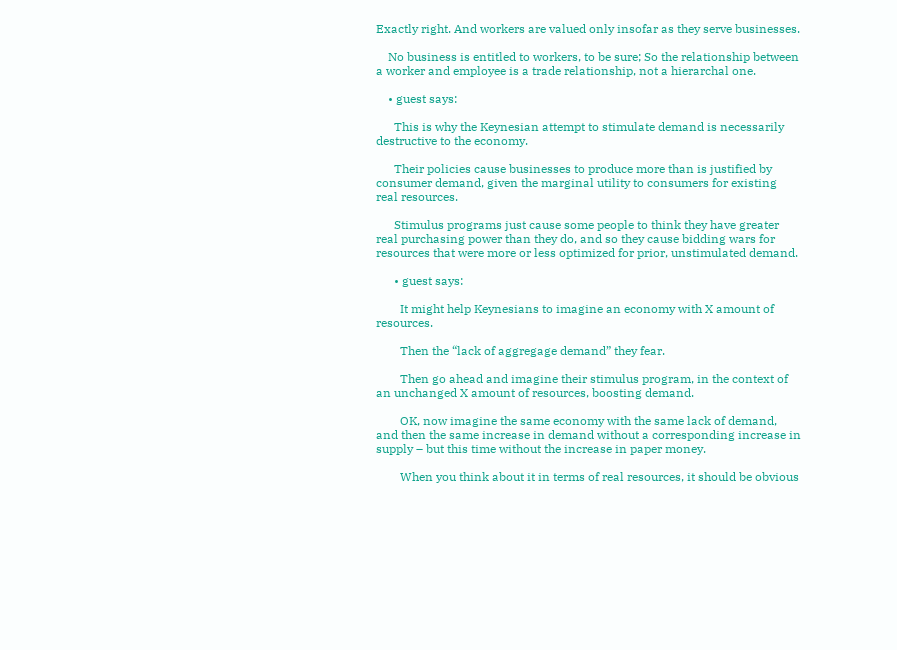Exactly right. And workers are valued only insofar as they serve businesses.

    No business is entitled to workers, to be sure; So the relationship between a worker and employee is a trade relationship, not a hierarchal one.

    • guest says:

      This is why the Keynesian attempt to stimulate demand is necessarily destructive to the economy.

      Their policies cause businesses to produce more than is justified by consumer demand, given the marginal utility to consumers for existing real resources.

      Stimulus programs just cause some people to think they have greater real purchasing power than they do, and so they cause bidding wars for resources that were more or less optimized for prior, unstimulated demand.

      • guest says:

        It might help Keynesians to imagine an economy with X amount of resources.

        Then the “lack of aggregage demand” they fear.

        Then go ahead and imagine their stimulus program, in the context of an unchanged X amount of resources, boosting demand.

        OK, now imagine the same economy with the same lack of demand, and then the same increase in demand without a corresponding increase in supply – but this time without the increase in paper money.

        When you think about it in terms of real resources, it should be obvious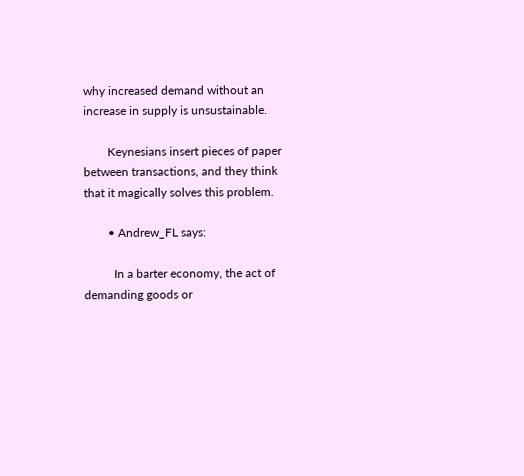why increased demand without an increase in supply is unsustainable.

        Keynesians insert pieces of paper between transactions, and they think that it magically solves this problem.

        • Andrew_FL says:

          In a barter economy, the act of demanding goods or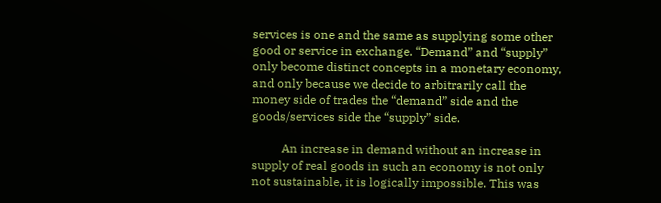services is one and the same as supplying some other good or service in exchange. “Demand” and “supply” only become distinct concepts in a monetary economy, and only because we decide to arbitrarily call the money side of trades the “demand” side and the goods/services side the “supply” side.

          An increase in demand without an increase in supply of real goods in such an economy is not only not sustainable, it is logically impossible. This was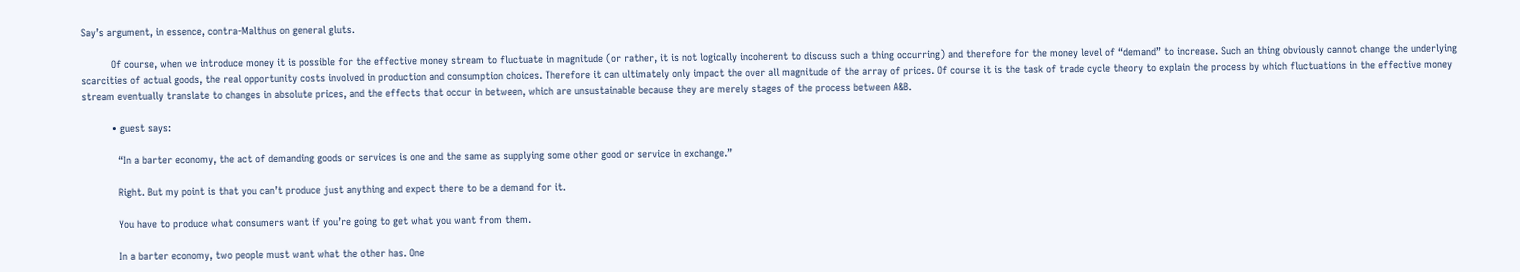Say’s argument, in essence, contra-Malthus on general gluts.

          Of course, when we introduce money it is possible for the effective money stream to fluctuate in magnitude (or rather, it is not logically incoherent to discuss such a thing occurring) and therefore for the money level of “demand” to increase. Such an thing obviously cannot change the underlying scarcities of actual goods, the real opportunity costs involved in production and consumption choices. Therefore it can ultimately only impact the over all magnitude of the array of prices. Of course it is the task of trade cycle theory to explain the process by which fluctuations in the effective money stream eventually translate to changes in absolute prices, and the effects that occur in between, which are unsustainable because they are merely stages of the process between A&B.

          • guest says:

            “In a barter economy, the act of demanding goods or services is one and the same as supplying some other good or service in exchange.”

            Right. But my point is that you can’t produce just anything and expect there to be a demand for it.

            You have to produce what consumers want if you’re going to get what you want from them.

            In a barter economy, two people must want what the other has. One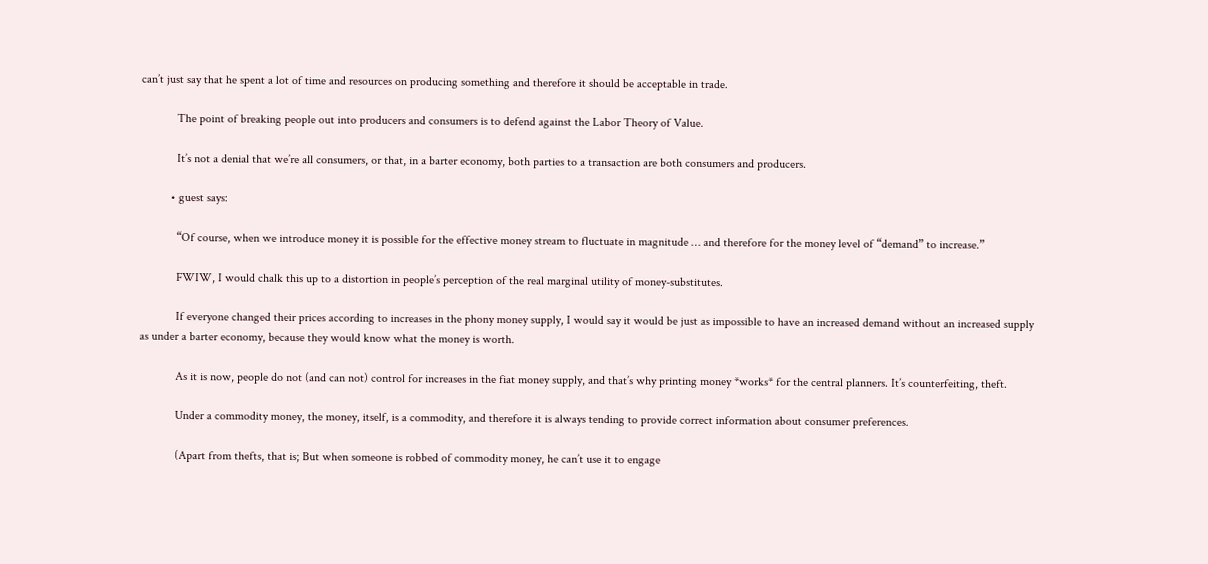can’t just say that he spent a lot of time and resources on producing something and therefore it should be acceptable in trade.

            The point of breaking people out into producers and consumers is to defend against the Labor Theory of Value.

            It’s not a denial that we’re all consumers, or that, in a barter economy, both parties to a transaction are both consumers and producers.

          • guest says:

            “Of course, when we introduce money it is possible for the effective money stream to fluctuate in magnitude … and therefore for the money level of “demand” to increase.”

            FWIW, I would chalk this up to a distortion in people’s perception of the real marginal utility of money-substitutes.

            If everyone changed their prices according to increases in the phony money supply, I would say it would be just as impossible to have an increased demand without an increased supply as under a barter economy, because they would know what the money is worth.

            As it is now, people do not (and can not) control for increases in the fiat money supply, and that’s why printing money *works* for the central planners. It’s counterfeiting, theft.

            Under a commodity money, the money, itself, is a commodity, and therefore it is always tending to provide correct information about consumer preferences.

            (Apart from thefts, that is; But when someone is robbed of commodity money, he can’t use it to engage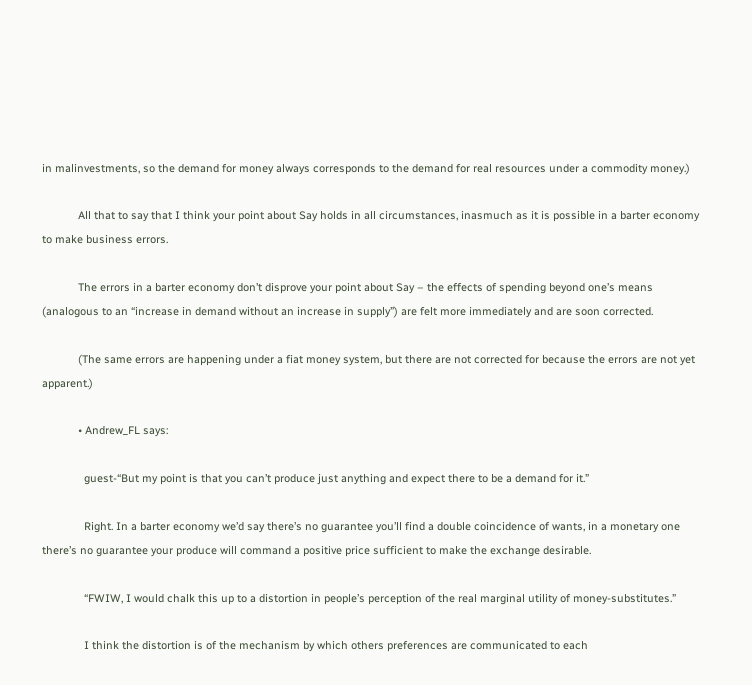in malinvestments, so the demand for money always corresponds to the demand for real resources under a commodity money.)

            All that to say that I think your point about Say holds in all circumstances, inasmuch as it is possible in a barter economy to make business errors.

            The errors in a barter economy don’t disprove your point about Say – the effects of spending beyond one’s means (analogous to an “increase in demand without an increase in supply”) are felt more immediately and are soon corrected.

            (The same errors are happening under a fiat money system, but there are not corrected for because the errors are not yet apparent.)

            • Andrew_FL says:

              guest-“But my point is that you can’t produce just anything and expect there to be a demand for it.”

              Right. In a barter economy we’d say there’s no guarantee you’ll find a double coincidence of wants, in a monetary one there’s no guarantee your produce will command a positive price sufficient to make the exchange desirable.

              “FWIW, I would chalk this up to a distortion in people’s perception of the real marginal utility of money-substitutes.”

              I think the distortion is of the mechanism by which others preferences are communicated to each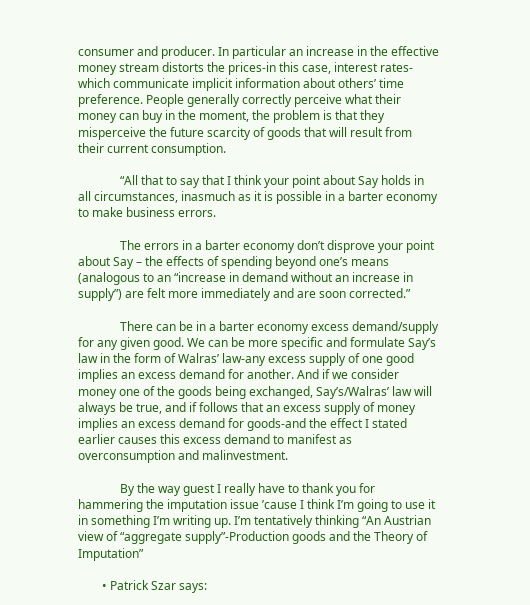consumer and producer. In particular an increase in the effective money stream distorts the prices-in this case, interest rates-which communicate implicit information about others’ time preference. People generally correctly perceive what their money can buy in the moment, the problem is that they misperceive the future scarcity of goods that will result from their current consumption.

              “All that to say that I think your point about Say holds in all circumstances, inasmuch as it is possible in a barter economy to make business errors.

              The errors in a barter economy don’t disprove your point about Say – the effects of spending beyond one’s means (analogous to an “increase in demand without an increase in supply”) are felt more immediately and are soon corrected.”

              There can be in a barter economy excess demand/supply for any given good. We can be more specific and formulate Say’s law in the form of Walras’ law-any excess supply of one good implies an excess demand for another. And if we consider money one of the goods being exchanged, Say’s/Walras’ law will always be true, and if follows that an excess supply of money implies an excess demand for goods-and the effect I stated earlier causes this excess demand to manifest as overconsumption and malinvestment.

              By the way guest I really have to thank you for hammering the imputation issue ’cause I think I’m going to use it in something I’m writing up. I’m tentatively thinking “An Austrian view of “aggregate supply”-Production goods and the Theory of Imputation”

        • Patrick Szar says: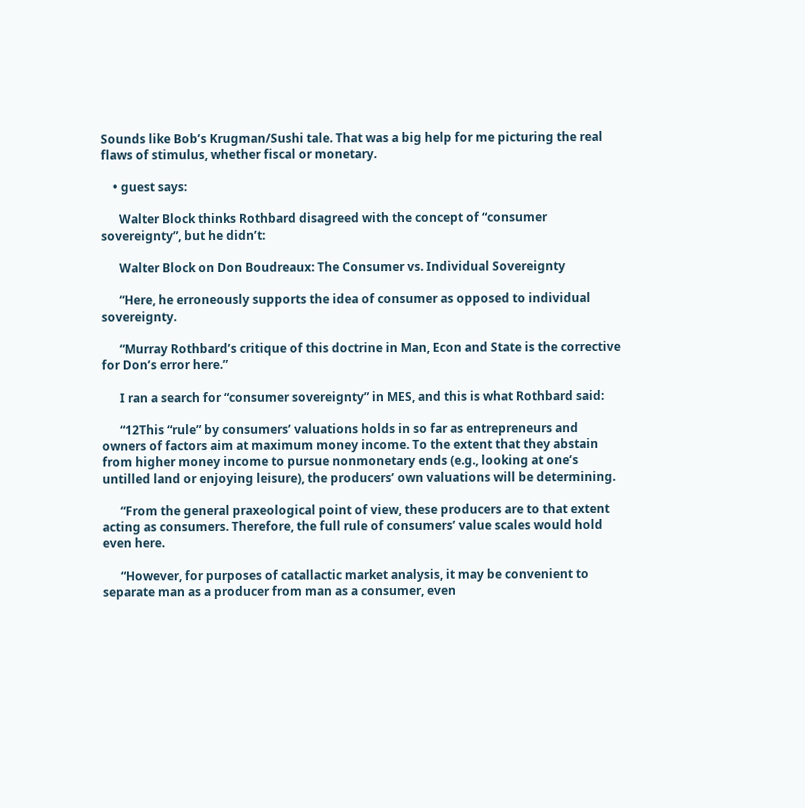Sounds like Bob’s Krugman/Sushi tale. That was a big help for me picturing the real flaws of stimulus, whether fiscal or monetary.

    • guest says:

      Walter Block thinks Rothbard disagreed with the concept of “consumer sovereignty”, but he didn’t:

      Walter Block on Don Boudreaux: The Consumer vs. Individual Sovereignty

      “Here, he erroneously supports the idea of consumer as opposed to individual sovereignty.

      “Murray Rothbard’s critique of this doctrine in Man, Econ and State is the corrective for Don’s error here.”

      I ran a search for “consumer sovereignty” in MES, and this is what Rothbard said:

      “12This “rule” by consumers’ valuations holds in so far as entrepreneurs and owners of factors aim at maximum money income. To the extent that they abstain from higher money income to pursue nonmonetary ends (e.g., looking at one’s untilled land or enjoying leisure), the producers’ own valuations will be determining.

      “From the general praxeological point of view, these producers are to that extent acting as consumers. Therefore, the full rule of consumers’ value scales would hold even here.

      “However, for purposes of catallactic market analysis, it may be convenient to separate man as a producer from man as a consumer, even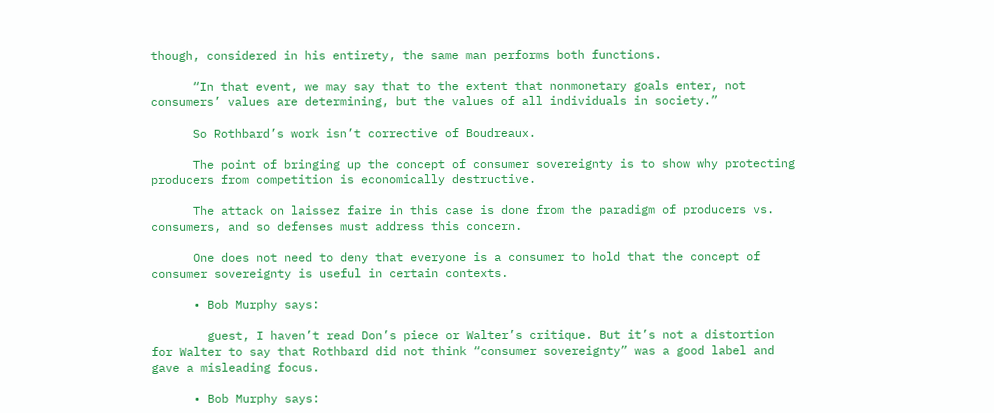though, considered in his entirety, the same man performs both functions.

      “In that event, we may say that to the extent that nonmonetary goals enter, not consumers’ values are determining, but the values of all individuals in society.”

      So Rothbard’s work isn’t corrective of Boudreaux.

      The point of bringing up the concept of consumer sovereignty is to show why protecting producers from competition is economically destructive.

      The attack on laissez faire in this case is done from the paradigm of producers vs. consumers, and so defenses must address this concern.

      One does not need to deny that everyone is a consumer to hold that the concept of consumer sovereignty is useful in certain contexts.

      • Bob Murphy says:

        guest, I haven’t read Don’s piece or Walter’s critique. But it’s not a distortion for Walter to say that Rothbard did not think “consumer sovereignty” was a good label and gave a misleading focus.

      • Bob Murphy says: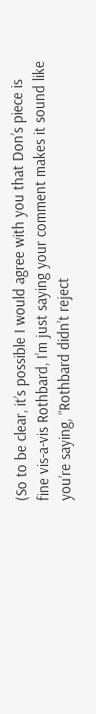(So to be clear, it’s possible I would agree with you that Don’s piece is fine vis-a-vis Rothbard, I’m just saying your comment makes it sound like you’re saying, “Rothbard didn’t reject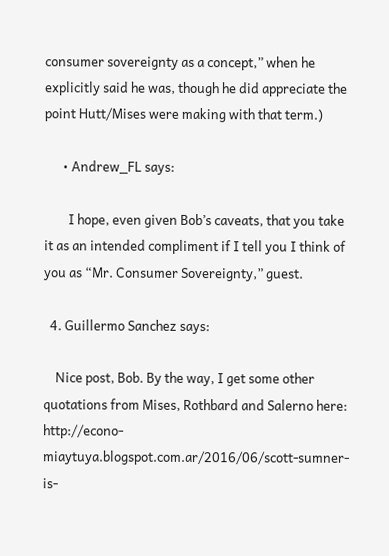consumer sovereignty as a concept,” when he explicitly said he was, though he did appreciate the point Hutt/Mises were making with that term.)

      • Andrew_FL says:

        I hope, even given Bob’s caveats, that you take it as an intended compliment if I tell you I think of you as “Mr. Consumer Sovereignty,” guest.

  4. Guillermo Sanchez says:

    Nice post, Bob. By the way, I get some other quotations from Mises, Rothbard and Salerno here: http://econo-miaytuya.blogspot.com.ar/2016/06/scott-sumner-is-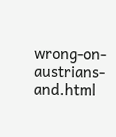wrong-on-austrians-and.html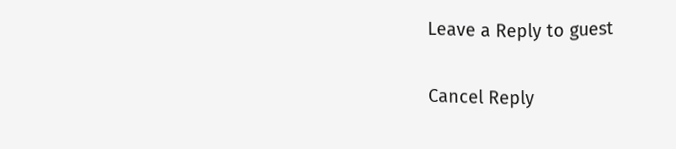Leave a Reply to guest

Cancel Reply